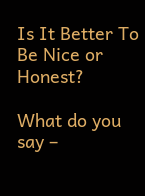Is It Better To Be Nice or Honest?

What do you say –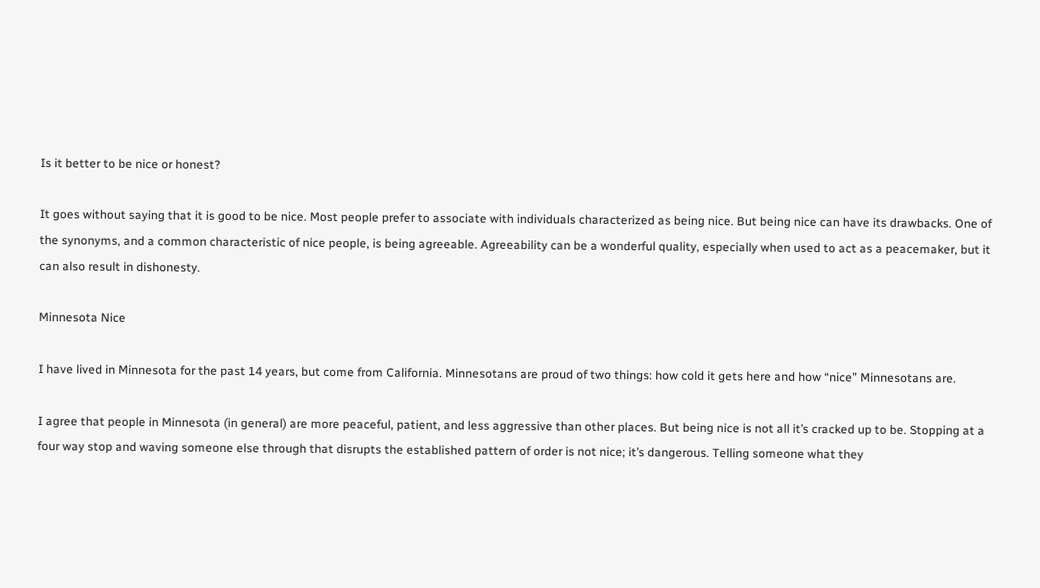Is it better to be nice or honest?

It goes without saying that it is good to be nice. Most people prefer to associate with individuals characterized as being nice. But being nice can have its drawbacks. One of the synonyms, and a common characteristic of nice people, is being agreeable. Agreeability can be a wonderful quality, especially when used to act as a peacemaker, but it can also result in dishonesty.

Minnesota Nice

I have lived in Minnesota for the past 14 years, but come from California. Minnesotans are proud of two things: how cold it gets here and how “nice” Minnesotans are.

I agree that people in Minnesota (in general) are more peaceful, patient, and less aggressive than other places. But being nice is not all it’s cracked up to be. Stopping at a four way stop and waving someone else through that disrupts the established pattern of order is not nice; it’s dangerous. Telling someone what they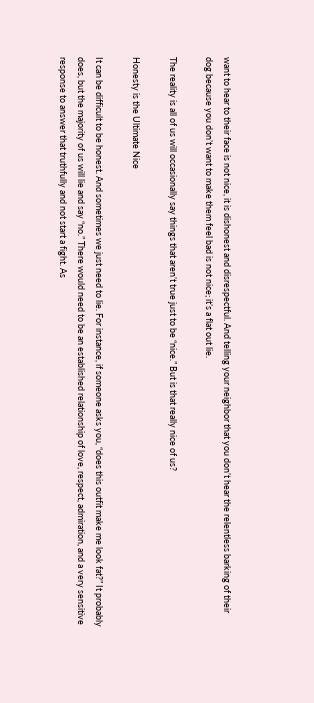want to hear to their face is not nice, it is dishonest and disrespectful. And telling your neighbor that you don’t hear the relentless barking of their dog because you don’t want to make them feel bad is not nice; it’s a flat out lie.

The reality is all of us will occasionally say things that aren’t true just to be “nice.” But is that really nice of us?

Honesty is the Ultimate Nice

It can be difficult to be honest. And sometimes we just need to lie. For instance, if someone asks you, “does this outfit make me look fat?” It probably does, but the majority of us will lie and say “no.” There would need to be an established relationship of love, respect, admiration, and a very sensitive response to answer that truthfully and not start a fight. As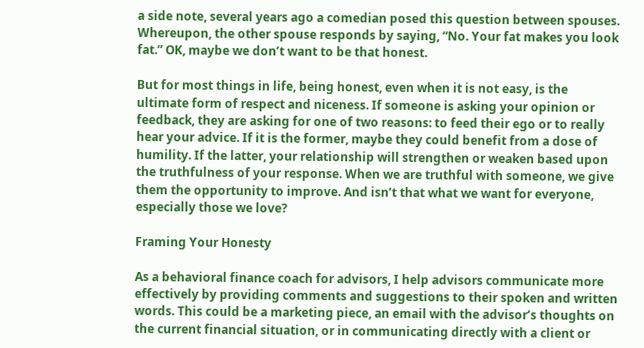a side note, several years ago a comedian posed this question between spouses. Whereupon, the other spouse responds by saying, “No. Your fat makes you look fat.” OK, maybe we don’t want to be that honest.

But for most things in life, being honest, even when it is not easy, is the ultimate form of respect and niceness. If someone is asking your opinion or feedback, they are asking for one of two reasons: to feed their ego or to really hear your advice. If it is the former, maybe they could benefit from a dose of humility. If the latter, your relationship will strengthen or weaken based upon the truthfulness of your response. When we are truthful with someone, we give them the opportunity to improve. And isn’t that what we want for everyone, especially those we love?

Framing Your Honesty

As a behavioral finance coach for advisors, I help advisors communicate more effectively by providing comments and suggestions to their spoken and written words. This could be a marketing piece, an email with the advisor’s thoughts on the current financial situation, or in communicating directly with a client or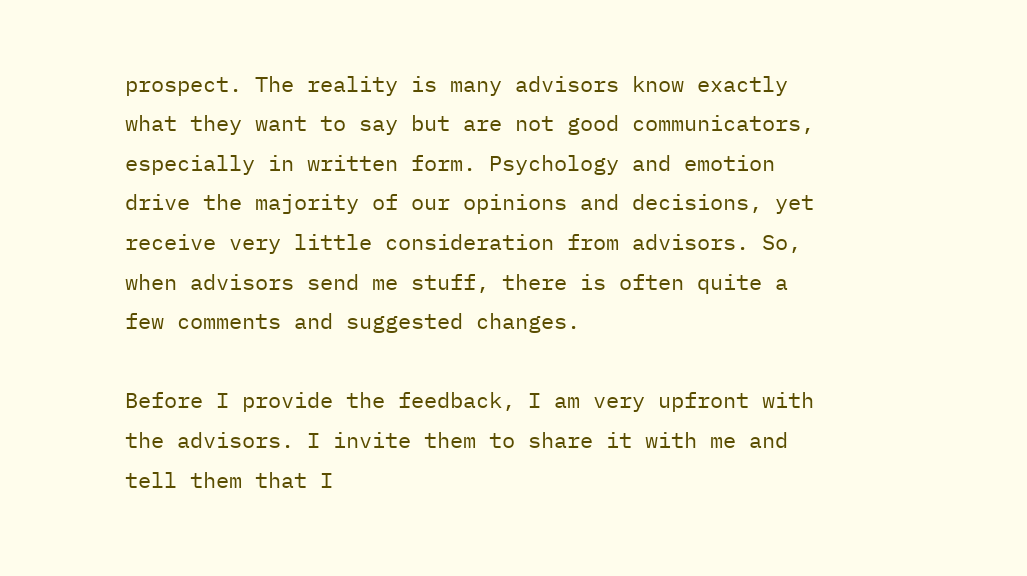prospect. The reality is many advisors know exactly what they want to say but are not good communicators, especially in written form. Psychology and emotion drive the majority of our opinions and decisions, yet receive very little consideration from advisors. So, when advisors send me stuff, there is often quite a few comments and suggested changes.

Before I provide the feedback, I am very upfront with the advisors. I invite them to share it with me and tell them that I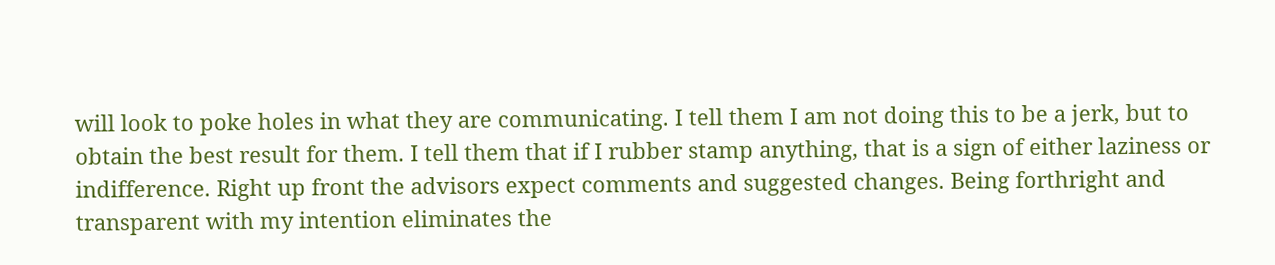will look to poke holes in what they are communicating. I tell them I am not doing this to be a jerk, but to obtain the best result for them. I tell them that if I rubber stamp anything, that is a sign of either laziness or indifference. Right up front the advisors expect comments and suggested changes. Being forthright and transparent with my intention eliminates the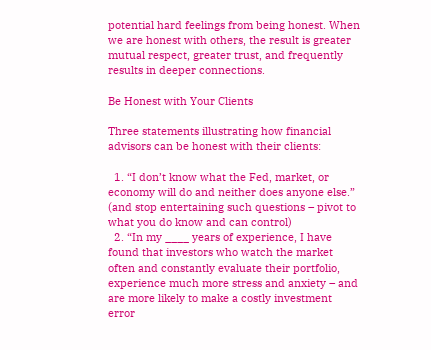potential hard feelings from being honest. When we are honest with others, the result is greater mutual respect, greater trust, and frequently results in deeper connections.

Be Honest with Your Clients

Three statements illustrating how financial advisors can be honest with their clients:

  1. “I don’t know what the Fed, market, or economy will do and neither does anyone else.” (and stop entertaining such questions – pivot to what you do know and can control)
  2. “In my ____ years of experience, I have found that investors who watch the market often and constantly evaluate their portfolio, experience much more stress and anxiety – and are more likely to make a costly investment error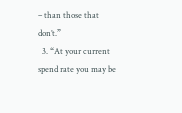– than those that don’t.”
  3. “At your current spend rate you may be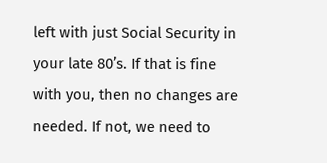left with just Social Security in your late 80’s. If that is fine with you, then no changes are needed. If not, we need to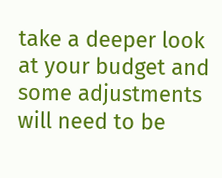take a deeper look at your budget and some adjustments will need to be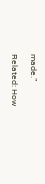made.”

Related: How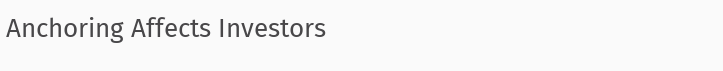Anchoring Affects Investors